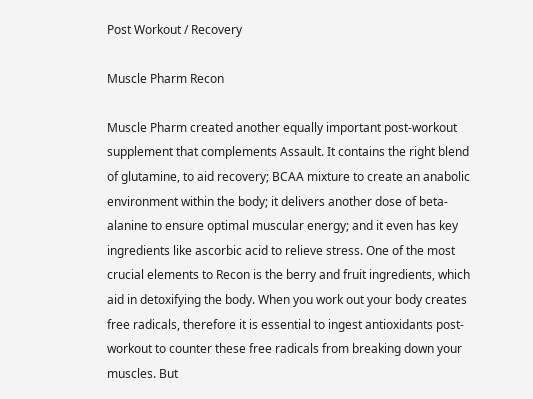Post Workout / Recovery

Muscle Pharm Recon

Muscle Pharm created another equally important post-workout supplement that complements Assault. It contains the right blend of glutamine, to aid recovery; BCAA mixture to create an anabolic environment within the body; it delivers another dose of beta-alanine to ensure optimal muscular energy; and it even has key ingredients like ascorbic acid to relieve stress. One of the most crucial elements to Recon is the berry and fruit ingredients, which aid in detoxifying the body. When you work out your body creates free radicals, therefore it is essential to ingest antioxidants post-workout to counter these free radicals from breaking down your muscles. But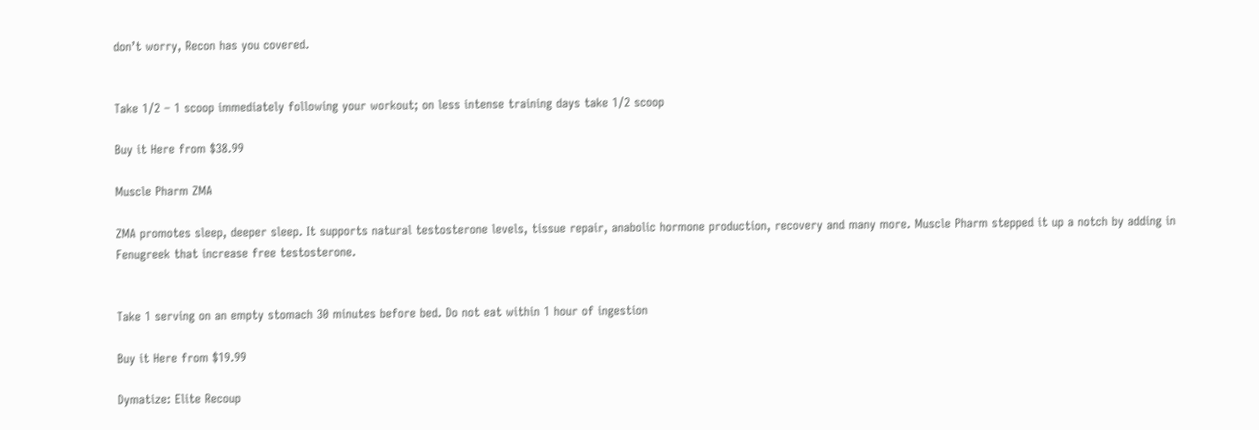don’t worry, Recon has you covered.


Take 1/2 – 1 scoop immediately following your workout; on less intense training days take 1/2 scoop

Buy it Here from $38.99

Muscle Pharm ZMA

ZMA promotes sleep, deeper sleep. It supports natural testosterone levels, tissue repair, anabolic hormone production, recovery and many more. Muscle Pharm stepped it up a notch by adding in Fenugreek that increase free testosterone.


Take 1 serving on an empty stomach 30 minutes before bed. Do not eat within 1 hour of ingestion

Buy it Here from $19.99

Dymatize: Elite Recoup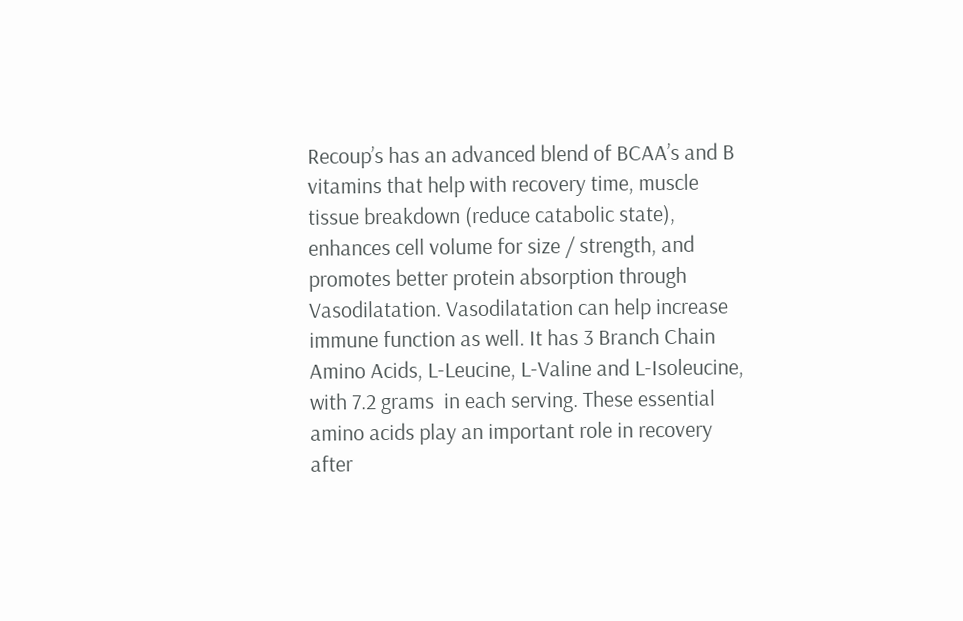Recoup’s has an advanced blend of BCAA’s and B vitamins that help with recovery time, muscle tissue breakdown (reduce catabolic state), enhances cell volume for size / strength, and promotes better protein absorption through Vasodilatation. Vasodilatation can help increase immune function as well. It has 3 Branch Chain Amino Acids, L-Leucine, L-Valine and L-Isoleucine, with 7.2 grams  in each serving. These essential amino acids play an important role in recovery after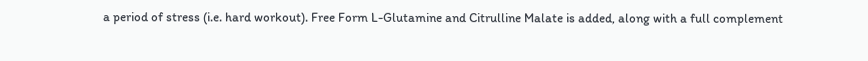a period of stress (i.e. hard workout). Free Form L-Glutamine and Citrulline Malate is added, along with a full complement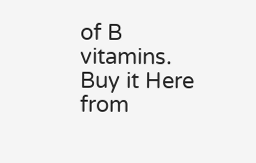of B vitamins. Buy it Here from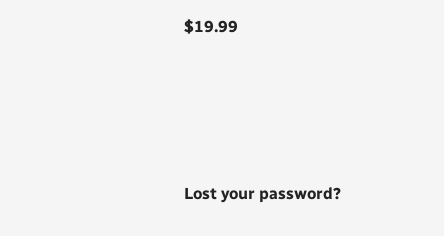$19.99




Lost your password?